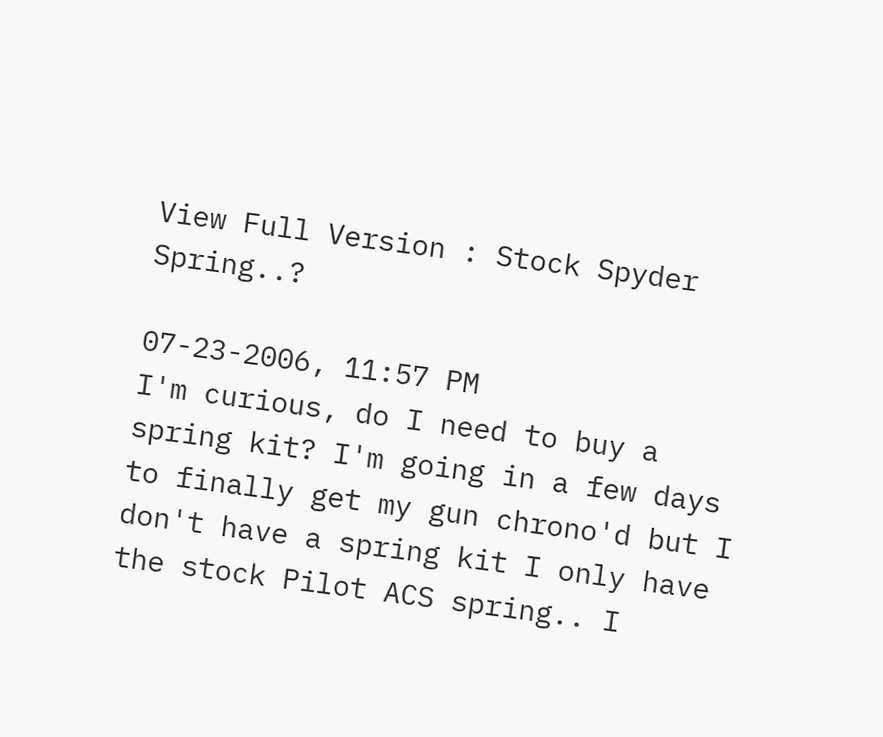View Full Version : Stock Spyder Spring..?

07-23-2006, 11:57 PM
I'm curious, do I need to buy a spring kit? I'm going in a few days to finally get my gun chrono'd but I don't have a spring kit I only have the stock Pilot ACS spring.. I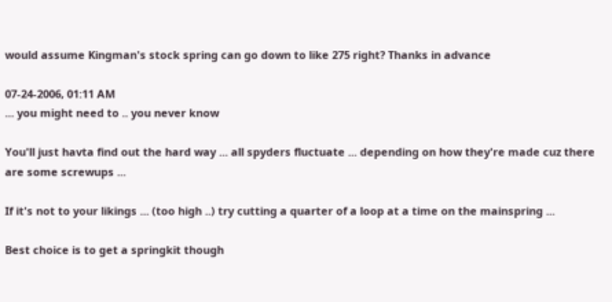would assume Kingman's stock spring can go down to like 275 right? Thanks in advance

07-24-2006, 01:11 AM
... you might need to .. you never know

You'll just havta find out the hard way ... all spyders fluctuate ... depending on how they're made cuz there are some screwups ...

If it's not to your likings ... (too high ..) try cutting a quarter of a loop at a time on the mainspring ...

Best choice is to get a springkit though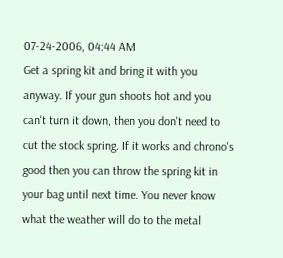07-24-2006, 04:44 AM
Get a spring kit and bring it with you anyway. If your gun shoots hot and you can't turn it down, then you don't need to cut the stock spring. If it works and chrono's good then you can throw the spring kit in your bag until next time. You never know what the weather will do to the metal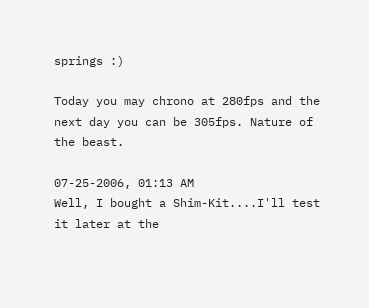springs :)

Today you may chrono at 280fps and the next day you can be 305fps. Nature of the beast.

07-25-2006, 01:13 AM
Well, I bought a Shim-Kit....I'll test it later at the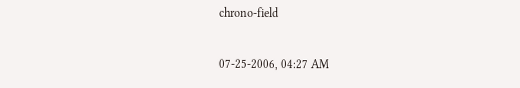chrono-field

07-25-2006, 04:27 AM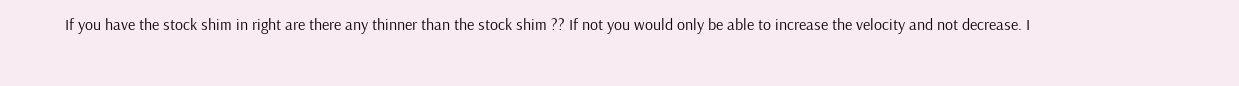If you have the stock shim in right are there any thinner than the stock shim ?? If not you would only be able to increase the velocity and not decrease. I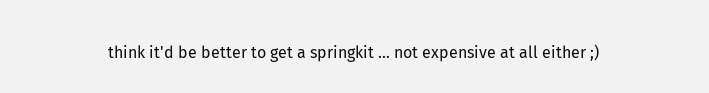think it'd be better to get a springkit ... not expensive at all either ;)